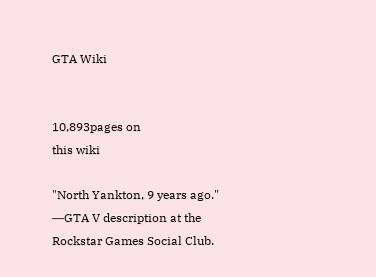GTA Wiki


10,893pages on
this wiki

"North Yankton, 9 years ago."
―GTA V description at the Rockstar Games Social Club.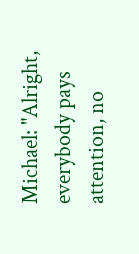Michael: "Alright, everybody pays attention, no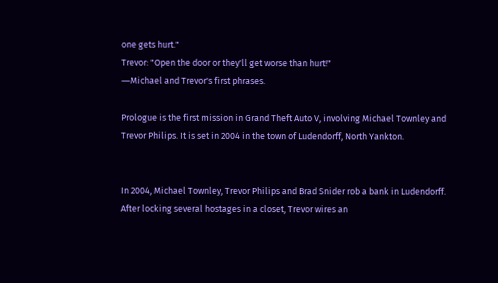one gets hurt."
Trevor: "Open the door or they'll get worse than hurt!"
―Michael and Trevor's first phrases.

Prologue is the first mission in Grand Theft Auto V, involving Michael Townley and Trevor Philips. It is set in 2004 in the town of Ludendorff, North Yankton.


In 2004, Michael Townley, Trevor Philips and Brad Snider rob a bank in Ludendorff. After locking several hostages in a closet, Trevor wires an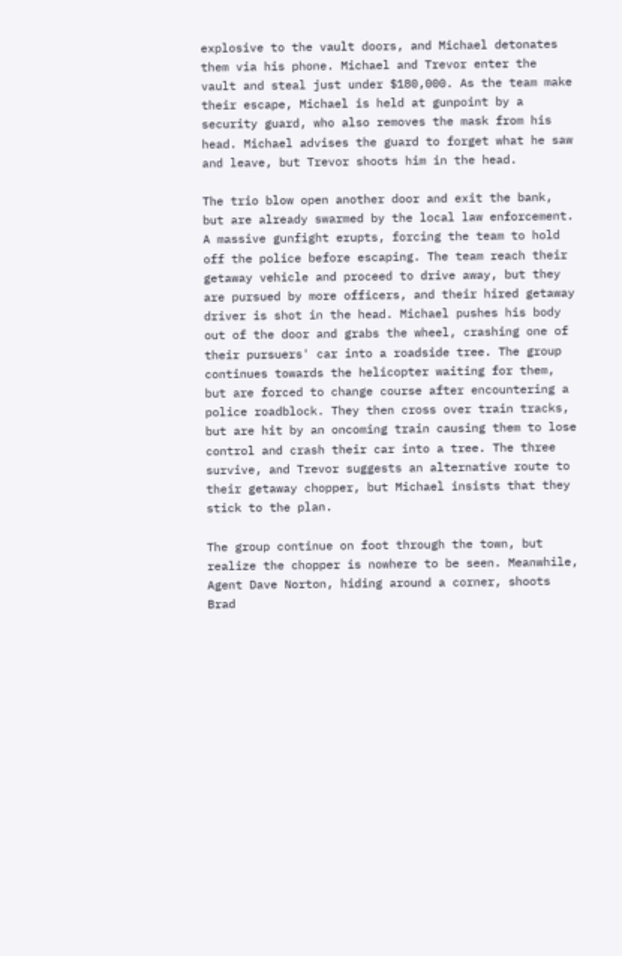explosive to the vault doors, and Michael detonates them via his phone. Michael and Trevor enter the vault and steal just under $180,000. As the team make their escape, Michael is held at gunpoint by a security guard, who also removes the mask from his head. Michael advises the guard to forget what he saw and leave, but Trevor shoots him in the head.

The trio blow open another door and exit the bank, but are already swarmed by the local law enforcement. A massive gunfight erupts, forcing the team to hold off the police before escaping. The team reach their getaway vehicle and proceed to drive away, but they are pursued by more officers, and their hired getaway driver is shot in the head. Michael pushes his body out of the door and grabs the wheel, crashing one of their pursuers' car into a roadside tree. The group continues towards the helicopter waiting for them, but are forced to change course after encountering a police roadblock. They then cross over train tracks, but are hit by an oncoming train causing them to lose control and crash their car into a tree. The three survive, and Trevor suggests an alternative route to their getaway chopper, but Michael insists that they stick to the plan.

The group continue on foot through the town, but realize the chopper is nowhere to be seen. Meanwhile, Agent Dave Norton, hiding around a corner, shoots Brad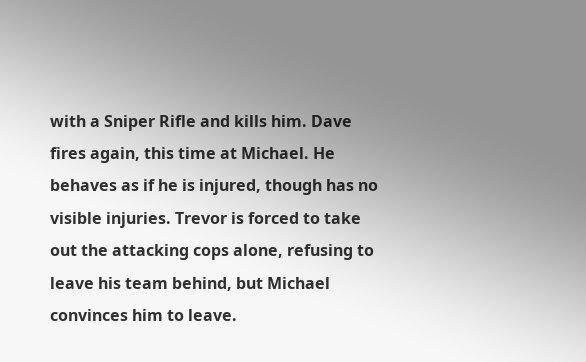with a Sniper Rifle and kills him. Dave fires again, this time at Michael. He behaves as if he is injured, though has no visible injuries. Trevor is forced to take out the attacking cops alone, refusing to leave his team behind, but Michael convinces him to leave.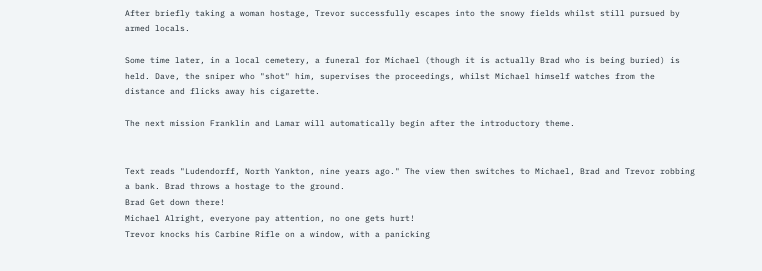After briefly taking a woman hostage, Trevor successfully escapes into the snowy fields whilst still pursued by armed locals.

Some time later, in a local cemetery, a funeral for Michael (though it is actually Brad who is being buried) is held. Dave, the sniper who "shot" him, supervises the proceedings, whilst Michael himself watches from the distance and flicks away his cigarette.

The next mission Franklin and Lamar will automatically begin after the introductory theme.


Text reads "Ludendorff, North Yankton, nine years ago." The view then switches to Michael, Brad and Trevor robbing a bank. Brad throws a hostage to the ground.
Brad Get down there!
Michael Alright, everyone pay attention, no one gets hurt!
Trevor knocks his Carbine Rifle on a window, with a panicking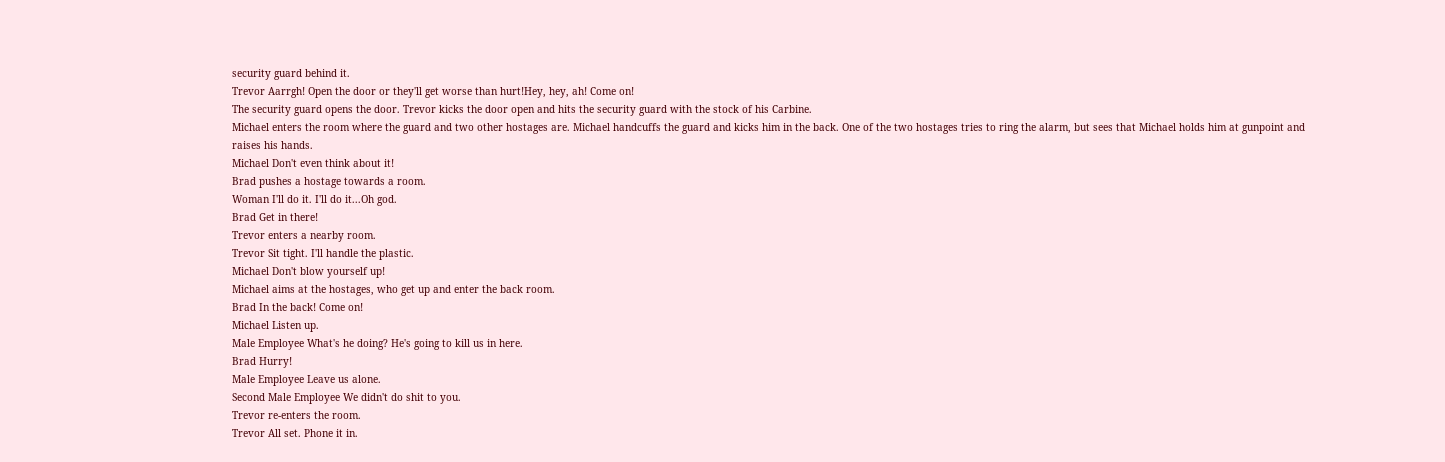security guard behind it.
Trevor Aarrgh! Open the door or they'll get worse than hurt!Hey, hey, ah! Come on!
The security guard opens the door. Trevor kicks the door open and hits the security guard with the stock of his Carbine.
Michael enters the room where the guard and two other hostages are. Michael handcuffs the guard and kicks him in the back. One of the two hostages tries to ring the alarm, but sees that Michael holds him at gunpoint and raises his hands.
Michael Don't even think about it!
Brad pushes a hostage towards a room.
Woman I'll do it. I'll do it...Oh god.
Brad Get in there!
Trevor enters a nearby room.
Trevor Sit tight. I'll handle the plastic.
Michael Don't blow yourself up!
Michael aims at the hostages, who get up and enter the back room.
Brad In the back! Come on!
Michael Listen up.
Male Employee What's he doing? He's going to kill us in here.
Brad Hurry!
Male Employee Leave us alone.
Second Male Employee We didn't do shit to you.
Trevor re-enters the room.
Trevor All set. Phone it in.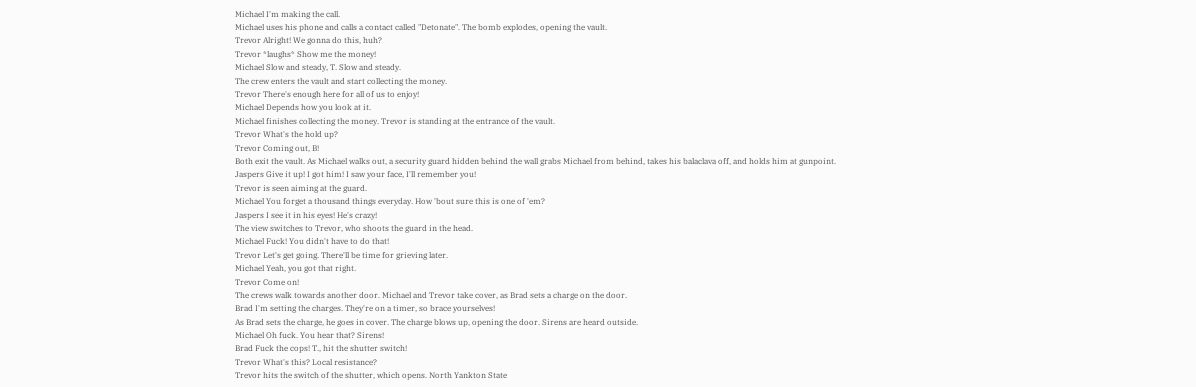Michael I'm making the call.
Michael uses his phone and calls a contact called "Detonate". The bomb explodes, opening the vault.
Trevor Alright! We gonna do this, huh?
Trevor *laughs* Show me the money!
Michael Slow and steady, T. Slow and steady.
The crew enters the vault and start collecting the money.
Trevor There's enough here for all of us to enjoy!
Michael Depends how you look at it.
Michael finishes collecting the money. Trevor is standing at the entrance of the vault.
Trevor What's the hold up?
Trevor Coming out, B!
Both exit the vault. As Michael walks out, a security guard hidden behind the wall grabs Michael from behind, takes his balaclava off, and holds him at gunpoint.
Jaspers Give it up! I got him! I saw your face, I'll remember you!
Trevor is seen aiming at the guard.
Michael You forget a thousand things everyday. How 'bout sure this is one of 'em?
Jaspers I see it in his eyes! He's crazy!
The view switches to Trevor, who shoots the guard in the head.
Michael Fuck! You didn't have to do that!
Trevor Let's get going. There'll be time for grieving later.
Michael Yeah, you got that right.
Trevor Come on!
The crews walk towards another door. Michael and Trevor take cover, as Brad sets a charge on the door.
Brad I'm setting the charges. They're on a timer, so brace yourselves!
As Brad sets the charge, he goes in cover. The charge blows up, opening the door. Sirens are heard outside.
Michael Oh fuck. You hear that? Sirens!
Brad Fuck the cops! T., hit the shutter switch!
Trevor What's this? Local resistance?
Trevor hits the switch of the shutter, which opens. North Yankton State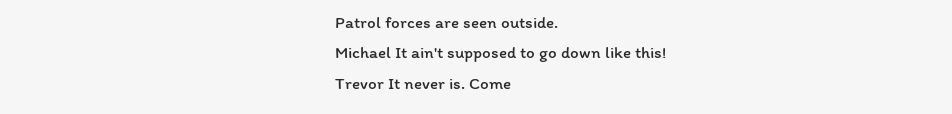Patrol forces are seen outside.
Michael It ain't supposed to go down like this!
Trevor It never is. Come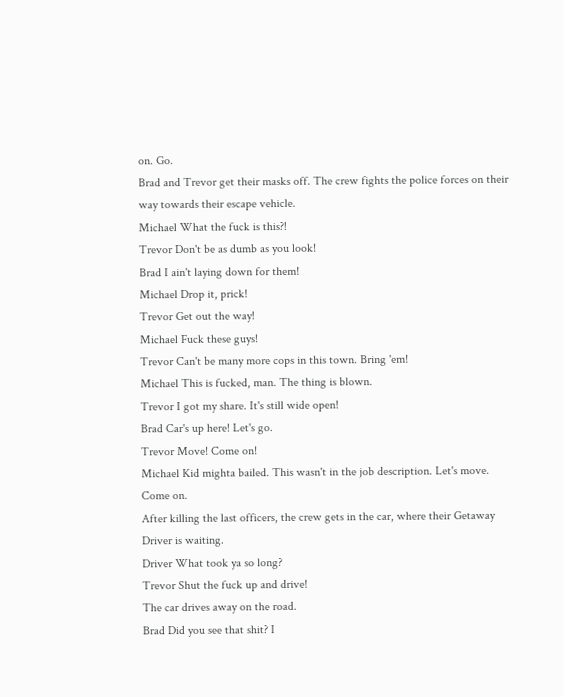on. Go.
Brad and Trevor get their masks off. The crew fights the police forces on their way towards their escape vehicle.
Michael What the fuck is this?!
Trevor Don't be as dumb as you look!
Brad I ain't laying down for them!
Michael Drop it, prick!
Trevor Get out the way!
Michael Fuck these guys!
Trevor Can't be many more cops in this town. Bring 'em!
Michael This is fucked, man. The thing is blown.
Trevor I got my share. It's still wide open!
Brad Car's up here! Let's go.
Trevor Move! Come on!
Michael Kid mighta bailed. This wasn't in the job description. Let's move. Come on.
After killing the last officers, the crew gets in the car, where their Getaway Driver is waiting.
Driver What took ya so long?
Trevor Shut the fuck up and drive!
The car drives away on the road.
Brad Did you see that shit? I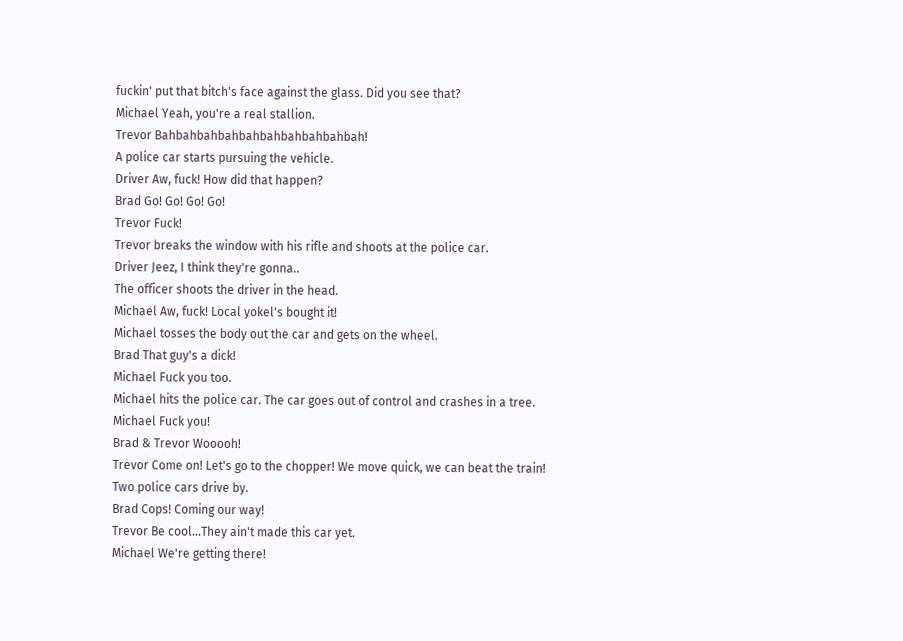fuckin' put that bitch's face against the glass. Did you see that?
Michael Yeah, you're a real stallion.
Trevor Bahbahbahbahbahbahbahbahbahbah!
A police car starts pursuing the vehicle.
Driver Aw, fuck! How did that happen?
Brad Go! Go! Go! Go!
Trevor Fuck!
Trevor breaks the window with his rifle and shoots at the police car.
Driver Jeez, I think they're gonna..
The officer shoots the driver in the head.
Michael Aw, fuck! Local yokel's bought it!
Michael tosses the body out the car and gets on the wheel.
Brad That guy's a dick!
Michael Fuck you too.
Michael hits the police car. The car goes out of control and crashes in a tree.
Michael Fuck you!
Brad & Trevor Wooooh!
Trevor Come on! Let's go to the chopper! We move quick, we can beat the train!
Two police cars drive by.
Brad Cops! Coming our way!
Trevor Be cool...They ain't made this car yet.
Michael We're getting there!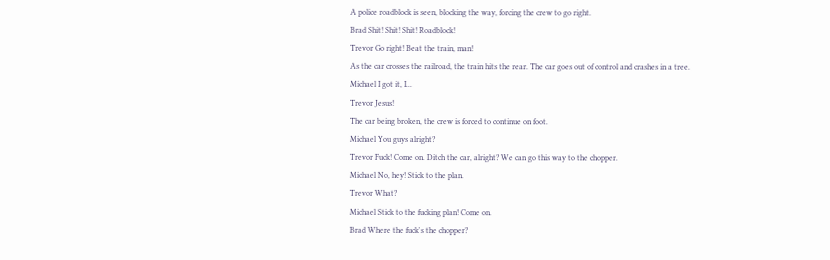A police roadblock is seen, blocking the way, forcing the crew to go right.
Brad Shit! Shit! Shit! Roadblock!
Trevor Go right! Beat the train, man!
As the car crosses the railroad, the train hits the rear. The car goes out of control and crashes in a tree.
Michael I got it, I...
Trevor Jesus!
The car being broken, the crew is forced to continue on foot.
Michael You guys alright?
Trevor Fuck! Come on. Ditch the car, alright? We can go this way to the chopper.
Michael No, hey! Stick to the plan.
Trevor What?
Michael Stick to the fucking plan! Come on.
Brad Where the fuck's the chopper?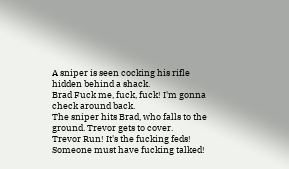A sniper is seen cocking his rifle hidden behind a shack.
Brad Fuck me, fuck, fuck! I'm gonna check around back.
The sniper hits Brad, who falls to the ground. Trevor gets to cover.
Trevor Run! It's the fucking feds! Someone must have fucking talked!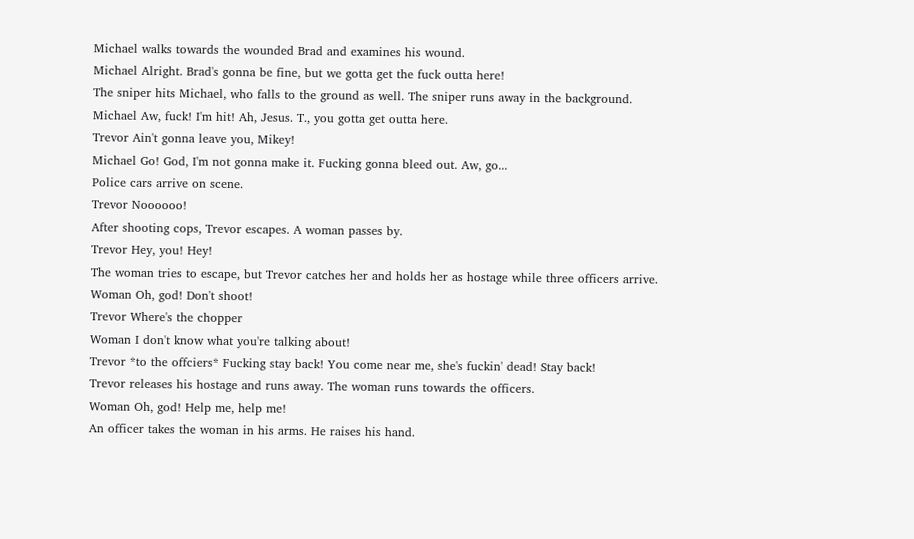Michael walks towards the wounded Brad and examines his wound.
Michael Alright. Brad's gonna be fine, but we gotta get the fuck outta here!
The sniper hits Michael, who falls to the ground as well. The sniper runs away in the background.
Michael Aw, fuck! I'm hit! Ah, Jesus. T., you gotta get outta here.
Trevor Ain't gonna leave you, Mikey!
Michael Go! God, I'm not gonna make it. Fucking gonna bleed out. Aw, go...
Police cars arrive on scene.
Trevor Noooooo!
After shooting cops, Trevor escapes. A woman passes by.
Trevor Hey, you! Hey!
The woman tries to escape, but Trevor catches her and holds her as hostage while three officers arrive.
Woman Oh, god! Don't shoot!
Trevor Where's the chopper
Woman I don't know what you're talking about!
Trevor *to the offciers* Fucking stay back! You come near me, she's fuckin' dead! Stay back!
Trevor releases his hostage and runs away. The woman runs towards the officers.
Woman Oh, god! Help me, help me!
An officer takes the woman in his arms. He raises his hand.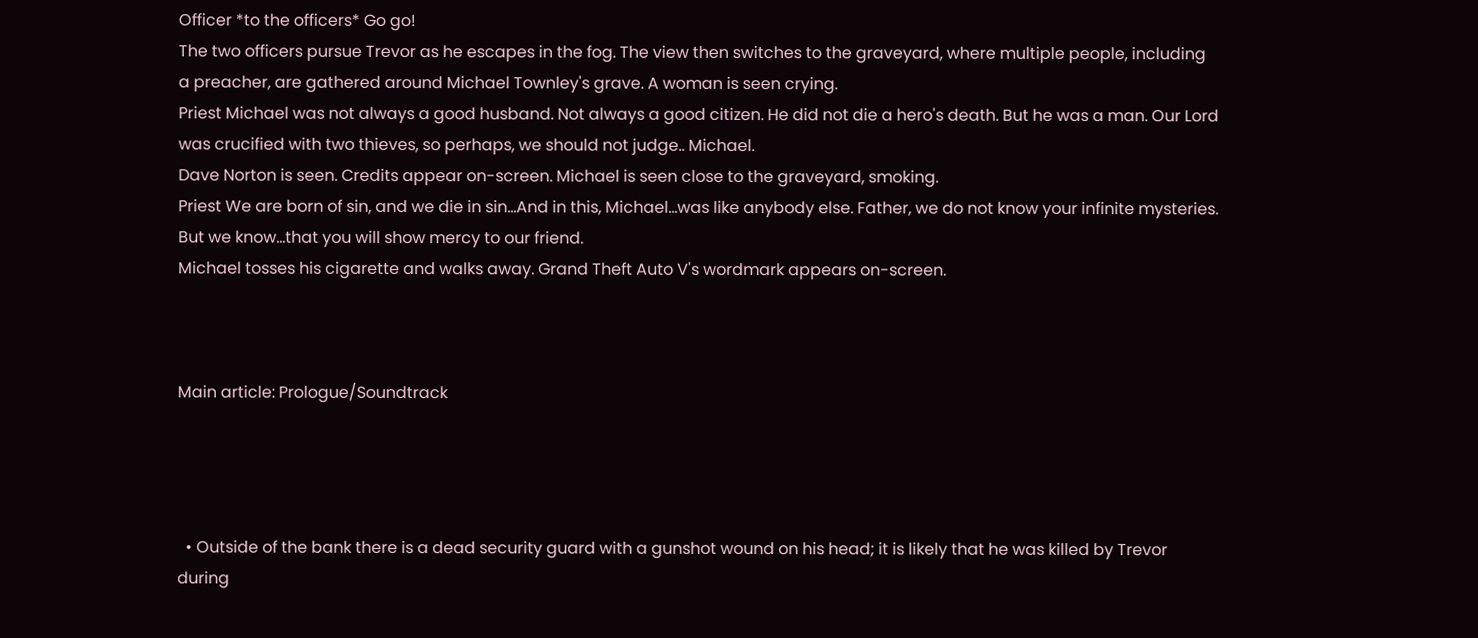Officer *to the officers* Go go!
The two officers pursue Trevor as he escapes in the fog. The view then switches to the graveyard, where multiple people, including a preacher, are gathered around Michael Townley's grave. A woman is seen crying.
Priest Michael was not always a good husband. Not always a good citizen. He did not die a hero's death. But he was a man. Our Lord was crucified with two thieves, so perhaps, we should not judge.. Michael.
Dave Norton is seen. Credits appear on-screen. Michael is seen close to the graveyard, smoking.
Priest We are born of sin, and we die in sin...And in this, Michael...was like anybody else. Father, we do not know your infinite mysteries. But we know...that you will show mercy to our friend.
Michael tosses his cigarette and walks away. Grand Theft Auto V's wordmark appears on-screen.



Main article: Prologue/Soundtrack




  • Outside of the bank there is a dead security guard with a gunshot wound on his head; it is likely that he was killed by Trevor during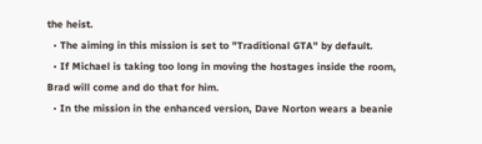the heist.
  • The aiming in this mission is set to "Traditional GTA" by default.
  • If Michael is taking too long in moving the hostages inside the room, Brad will come and do that for him.
  • In the mission in the enhanced version, Dave Norton wears a beanie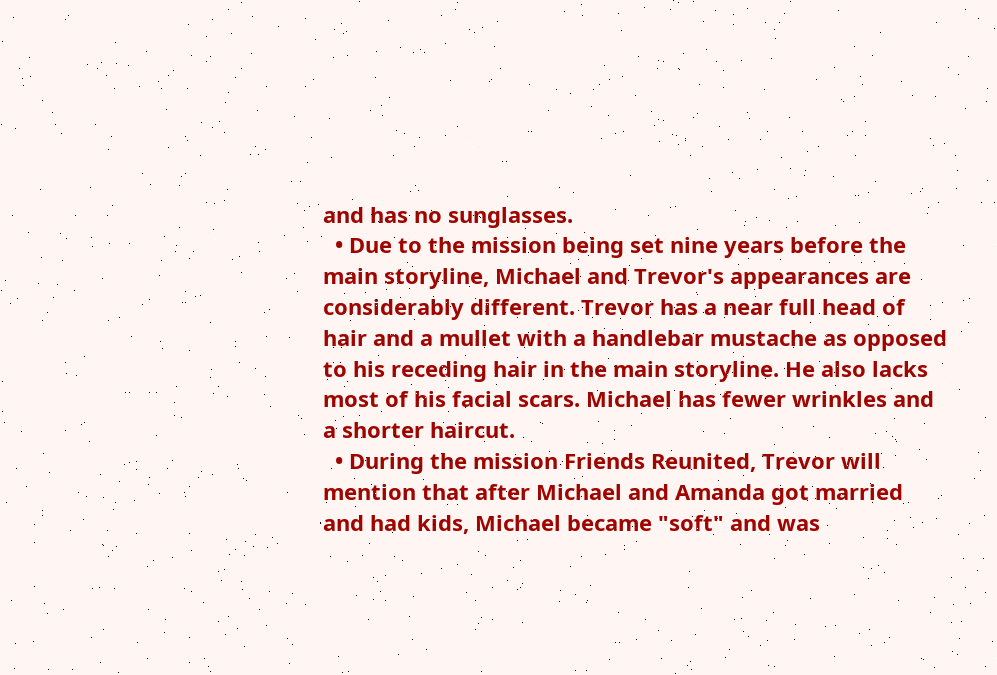and has no sunglasses.
  • Due to the mission being set nine years before the main storyline, Michael and Trevor's appearances are considerably different. Trevor has a near full head of hair and a mullet with a handlebar mustache as opposed to his receding hair in the main storyline. He also lacks most of his facial scars. Michael has fewer wrinkles and a shorter haircut.
  • During the mission Friends Reunited, Trevor will mention that after Michael and Amanda got married and had kids, Michael became "soft" and was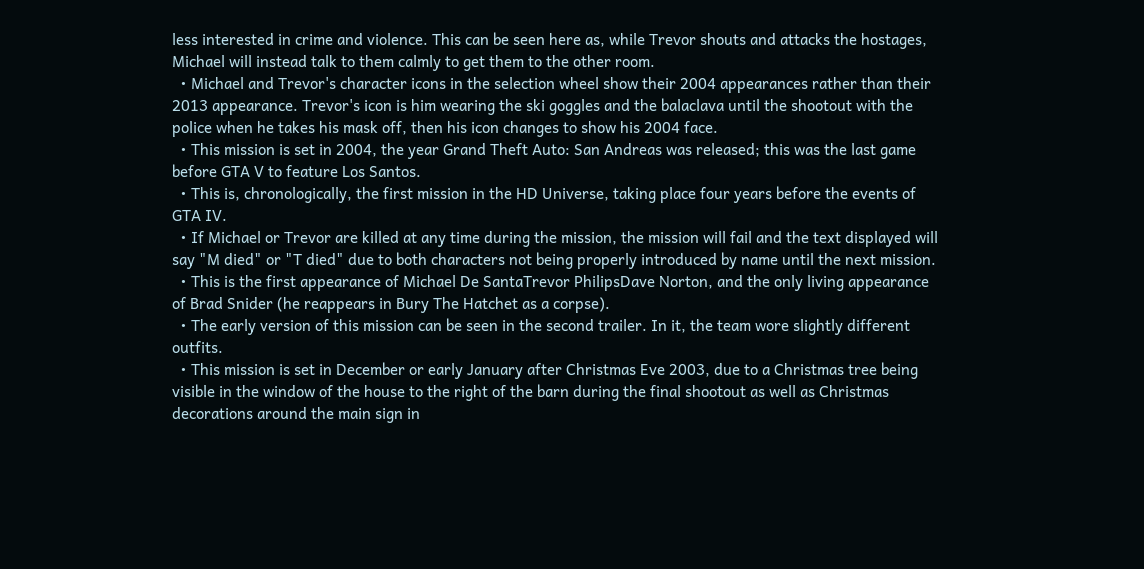less interested in crime and violence. This can be seen here as, while Trevor shouts and attacks the hostages, Michael will instead talk to them calmly to get them to the other room.
  • Michael and Trevor's character icons in the selection wheel show their 2004 appearances rather than their 2013 appearance. Trevor's icon is him wearing the ski goggles and the balaclava until the shootout with the police when he takes his mask off, then his icon changes to show his 2004 face.
  • This mission is set in 2004, the year Grand Theft Auto: San Andreas was released; this was the last game before GTA V to feature Los Santos.
  • This is, chronologically, the first mission in the HD Universe, taking place four years before the events of GTA IV.
  • If Michael or Trevor are killed at any time during the mission, the mission will fail and the text displayed will say "M died" or "T died" due to both characters not being properly introduced by name until the next mission.
  • This is the first appearance of Michael De SantaTrevor PhilipsDave Norton, and the only living appearance of Brad Snider (he reappears in Bury The Hatchet as a corpse).
  • The early version of this mission can be seen in the second trailer. In it, the team wore slightly different outfits.
  • This mission is set in December or early January after Christmas Eve 2003, due to a Christmas tree being visible in the window of the house to the right of the barn during the final shootout as well as Christmas decorations around the main sign in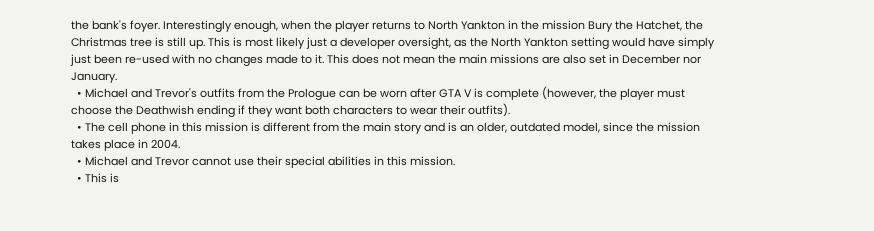the bank's foyer. Interestingly enough, when the player returns to North Yankton in the mission Bury the Hatchet, the Christmas tree is still up. This is most likely just a developer oversight, as the North Yankton setting would have simply just been re-used with no changes made to it. This does not mean the main missions are also set in December nor January.
  • Michael and Trevor's outfits from the Prologue can be worn after GTA V is complete (however, the player must choose the Deathwish ending if they want both characters to wear their outfits).
  • The cell phone in this mission is different from the main story and is an older, outdated model, since the mission takes place in 2004.
  • Michael and Trevor cannot use their special abilities in this mission.
  • This is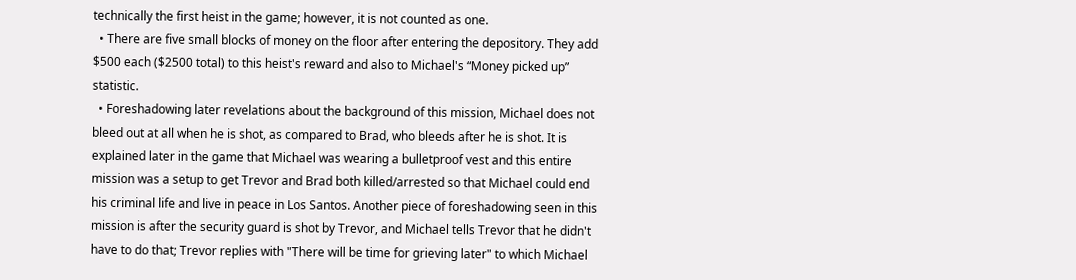technically the first heist in the game; however, it is not counted as one.
  • There are five small blocks of money on the floor after entering the depository. They add $500 each ($2500 total) to this heist's reward and also to Michael's “Money picked up” statistic.
  • Foreshadowing later revelations about the background of this mission, Michael does not bleed out at all when he is shot, as compared to Brad, who bleeds after he is shot. It is explained later in the game that Michael was wearing a bulletproof vest and this entire mission was a setup to get Trevor and Brad both killed/arrested so that Michael could end his criminal life and live in peace in Los Santos. Another piece of foreshadowing seen in this mission is after the security guard is shot by Trevor, and Michael tells Trevor that he didn't have to do that; Trevor replies with "There will be time for grieving later" to which Michael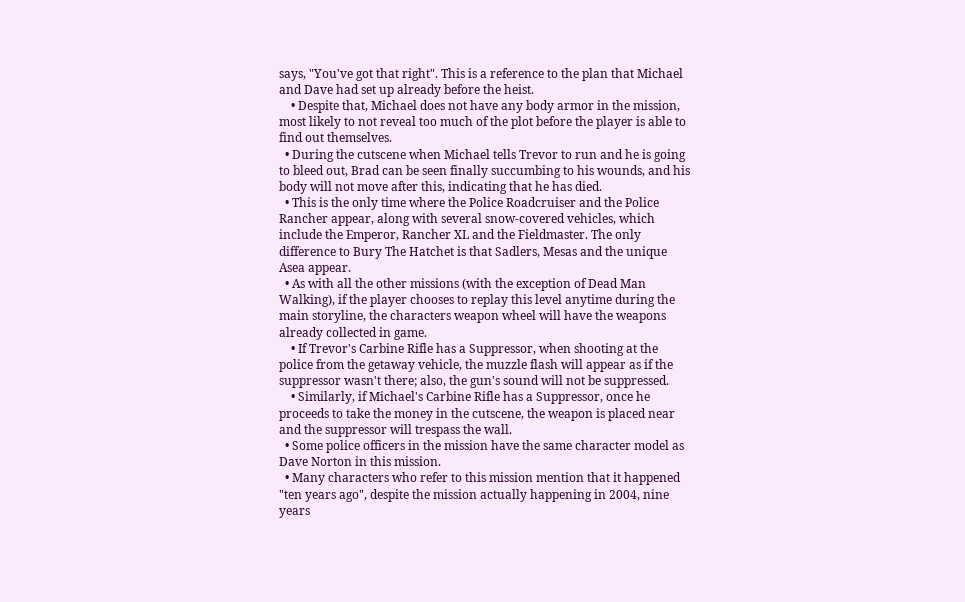says, "You've got that right". This is a reference to the plan that Michael and Dave had set up already before the heist.
    • Despite that, Michael does not have any body armor in the mission, most likely to not reveal too much of the plot before the player is able to find out themselves.
  • During the cutscene when Michael tells Trevor to run and he is going to bleed out, Brad can be seen finally succumbing to his wounds, and his body will not move after this, indicating that he has died.
  • This is the only time where the Police Roadcruiser and the Police Rancher appear, along with several snow-covered vehicles, which include the Emperor, Rancher XL and the Fieldmaster. The only difference to Bury The Hatchet is that Sadlers, Mesas and the unique Asea appear.
  • As with all the other missions (with the exception of Dead Man Walking), if the player chooses to replay this level anytime during the main storyline, the characters weapon wheel will have the weapons already collected in game.
    • If Trevor's Carbine Rifle has a Suppressor, when shooting at the police from the getaway vehicle, the muzzle flash will appear as if the suppressor wasn't there; also, the gun's sound will not be suppressed.
    • Similarly, if Michael's Carbine Rifle has a Suppressor, once he proceeds to take the money in the cutscene, the weapon is placed near and the suppressor will trespass the wall.
  • Some police officers in the mission have the same character model as Dave Norton in this mission.
  • Many characters who refer to this mission mention that it happened "ten years ago", despite the mission actually happening in 2004, nine years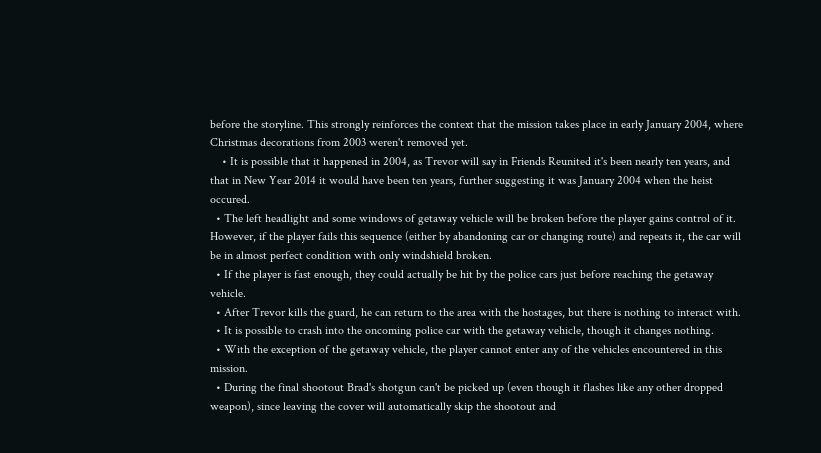before the storyline. This strongly reinforces the context that the mission takes place in early January 2004, where Christmas decorations from 2003 weren't removed yet.
    • It is possible that it happened in 2004, as Trevor will say in Friends Reunited it's been nearly ten years, and that in New Year 2014 it would have been ten years, further suggesting it was January 2004 when the heist occured.
  • The left headlight and some windows of getaway vehicle will be broken before the player gains control of it. However, if the player fails this sequence (either by abandoning car or changing route) and repeats it, the car will be in almost perfect condition with only windshield broken.
  • If the player is fast enough, they could actually be hit by the police cars just before reaching the getaway vehicle.
  • After Trevor kills the guard, he can return to the area with the hostages, but there is nothing to interact with.
  • It is possible to crash into the oncoming police car with the getaway vehicle, though it changes nothing.
  • With the exception of the getaway vehicle, the player cannot enter any of the vehicles encountered in this mission.
  • During the final shootout Brad's shotgun can't be picked up (even though it flashes like any other dropped weapon), since leaving the cover will automatically skip the shootout and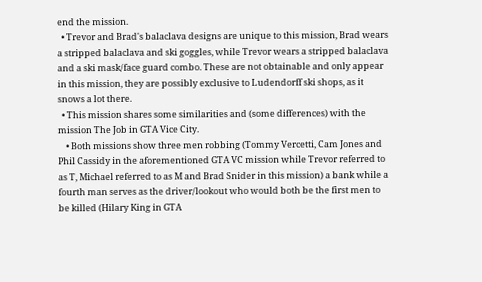end the mission.
  • Trevor and Brad's balaclava designs are unique to this mission, Brad wears a stripped balaclava and ski goggles, while Trevor wears a stripped balaclava and a ski mask/face guard combo. These are not obtainable and only appear in this mission, they are possibly exclusive to Ludendorff ski shops, as it snows a lot there.
  • This mission shares some similarities and (some differences) with the mission The Job in GTA Vice City.
    • Both missions show three men robbing (Tommy Vercetti, Cam Jones and Phil Cassidy in the aforementioned GTA VC mission while Trevor referred to as T, Michael referred to as M and Brad Snider in this mission) a bank while a fourth man serves as the driver/lookout who would both be the first men to be killed (Hilary King in GTA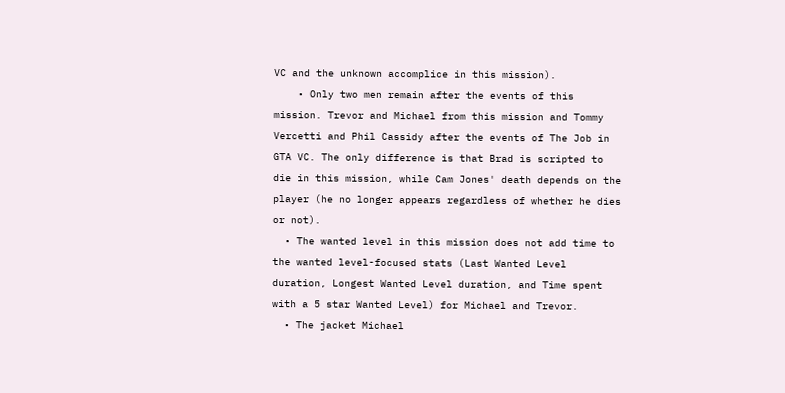VC and the unknown accomplice in this mission).
    • Only two men remain after the events of this mission. Trevor and Michael from this mission and Tommy Vercetti and Phil Cassidy after the events of The Job in GTA VC. The only difference is that Brad is scripted to die in this mission, while Cam Jones' death depends on the player (he no longer appears regardless of whether he dies or not).
  • The wanted level in this mission does not add time to the wanted level-focused stats (Last Wanted Level duration, Longest Wanted Level duration, and Time spent with a 5 star Wanted Level) for Michael and Trevor.
  • The jacket Michael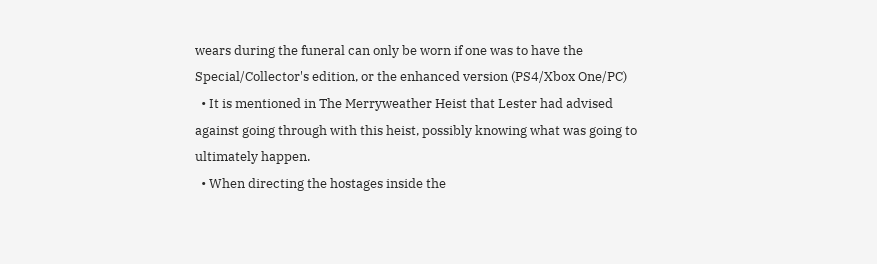wears during the funeral can only be worn if one was to have the Special/Collector's edition, or the enhanced version (PS4/Xbox One/PC)
  • It is mentioned in The Merryweather Heist that Lester had advised against going through with this heist, possibly knowing what was going to ultimately happen.
  • When directing the hostages inside the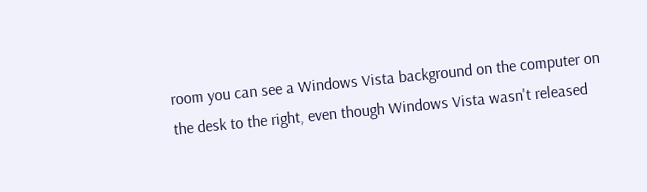room you can see a Windows Vista background on the computer on the desk to the right, even though Windows Vista wasn't released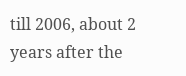till 2006, about 2 years after the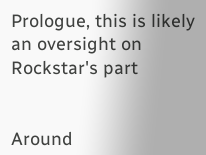Prologue, this is likely an oversight on Rockstar's part


Around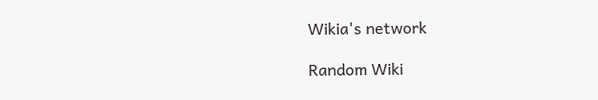Wikia's network

Random Wiki